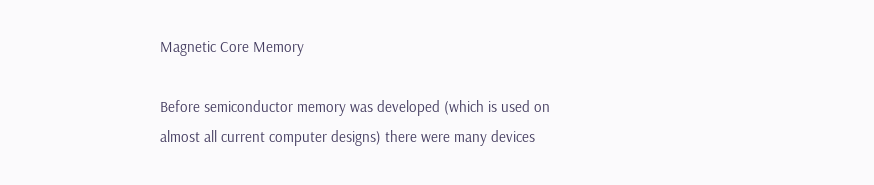Magnetic Core Memory

Before semiconductor memory was developed (which is used on almost all current computer designs) there were many devices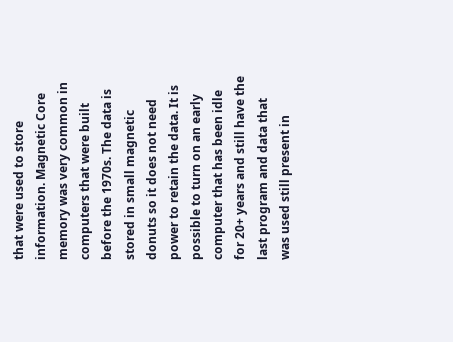that were used to store information. Magnetic Core memory was very common in computers that were built before the 1970s. The data is stored in small magnetic donuts so it does not need power to retain the data. It is possible to turn on an early computer that has been idle for 20+ years and still have the last program and data that was used still present in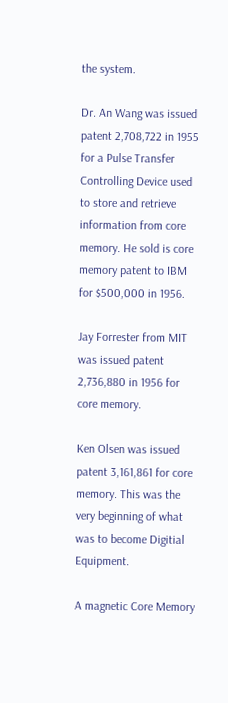the system.

Dr. An Wang was issued patent 2,708,722 in 1955 for a Pulse Transfer Controlling Device used to store and retrieve information from core memory. He sold is core memory patent to IBM for $500,000 in 1956.

Jay Forrester from MIT was issued patent 2,736,880 in 1956 for core memory.

Ken Olsen was issued patent 3,161,861 for core memory. This was the very beginning of what was to become Digitial Equipment.

A magnetic Core Memory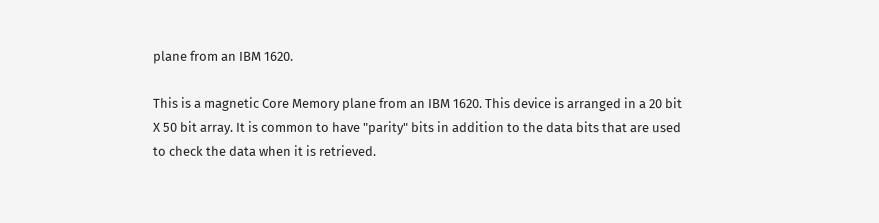plane from an IBM 1620.

This is a magnetic Core Memory plane from an IBM 1620. This device is arranged in a 20 bit X 50 bit array. It is common to have "parity" bits in addition to the data bits that are used to check the data when it is retrieved.